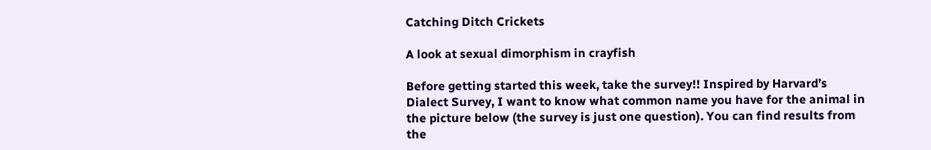Catching Ditch Crickets

A look at sexual dimorphism in crayfish

Before getting started this week, take the survey!! Inspired by Harvard’s Dialect Survey, I want to know what common name you have for the animal in the picture below (the survey is just one question). You can find results from the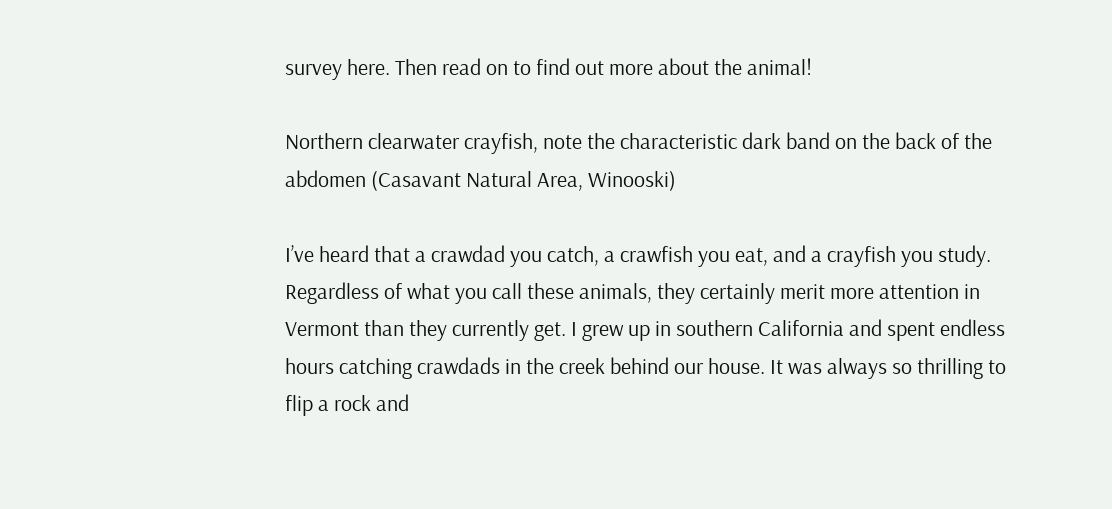survey here. Then read on to find out more about the animal!

Northern clearwater crayfish, note the characteristic dark band on the back of the abdomen (Casavant Natural Area, Winooski)

I’ve heard that a crawdad you catch, a crawfish you eat, and a crayfish you study. Regardless of what you call these animals, they certainly merit more attention in Vermont than they currently get. I grew up in southern California and spent endless hours catching crawdads in the creek behind our house. It was always so thrilling to flip a rock and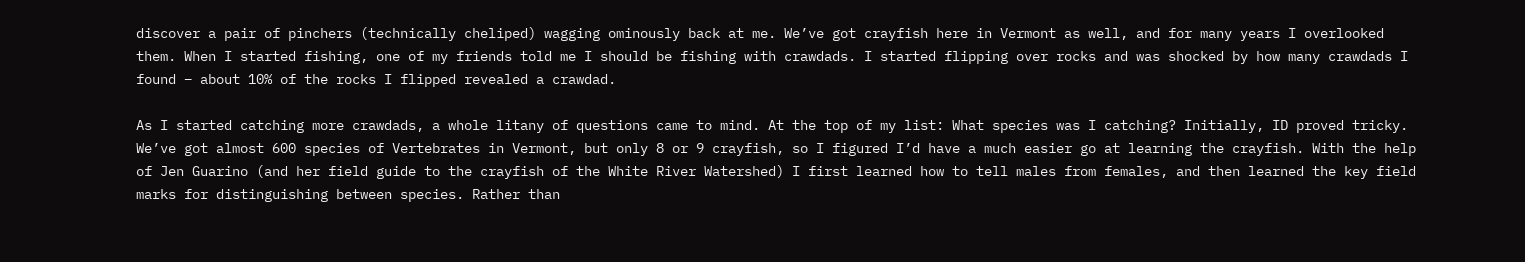discover a pair of pinchers (technically cheliped) wagging ominously back at me. We’ve got crayfish here in Vermont as well, and for many years I overlooked them. When I started fishing, one of my friends told me I should be fishing with crawdads. I started flipping over rocks and was shocked by how many crawdads I found – about 10% of the rocks I flipped revealed a crawdad.

As I started catching more crawdads, a whole litany of questions came to mind. At the top of my list: What species was I catching? Initially, ID proved tricky. We’ve got almost 600 species of Vertebrates in Vermont, but only 8 or 9 crayfish, so I figured I’d have a much easier go at learning the crayfish. With the help of Jen Guarino (and her field guide to the crayfish of the White River Watershed) I first learned how to tell males from females, and then learned the key field marks for distinguishing between species. Rather than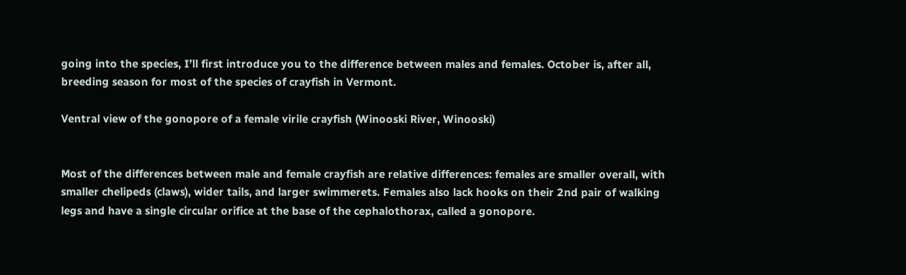going into the species, I’ll first introduce you to the difference between males and females. October is, after all, breeding season for most of the species of crayfish in Vermont.

Ventral view of the gonopore of a female virile crayfish (Winooski River, Winooski)


Most of the differences between male and female crayfish are relative differences: females are smaller overall, with smaller chelipeds (claws), wider tails, and larger swimmerets. Females also lack hooks on their 2nd pair of walking legs and have a single circular orifice at the base of the cephalothorax, called a gonopore.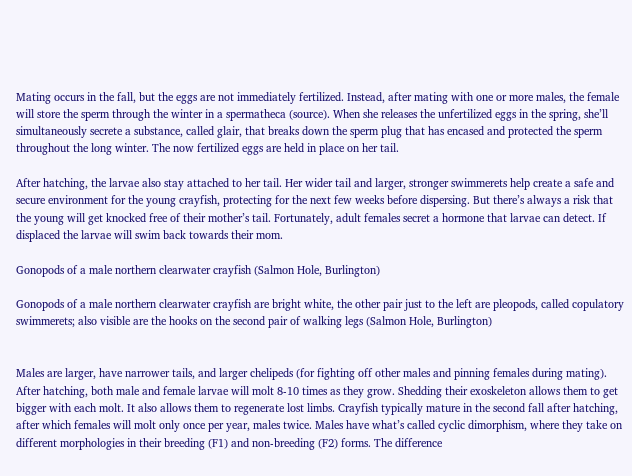Mating occurs in the fall, but the eggs are not immediately fertilized. Instead, after mating with one or more males, the female will store the sperm through the winter in a spermatheca (source). When she releases the unfertilized eggs in the spring, she’ll simultaneously secrete a substance, called glair, that breaks down the sperm plug that has encased and protected the sperm throughout the long winter. The now fertilized eggs are held in place on her tail.

After hatching, the larvae also stay attached to her tail. Her wider tail and larger, stronger swimmerets help create a safe and secure environment for the young crayfish, protecting for the next few weeks before dispersing. But there’s always a risk that the young will get knocked free of their mother’s tail. Fortunately, adult females secret a hormone that larvae can detect. If displaced the larvae will swim back towards their mom.

Gonopods of a male northern clearwater crayfish (Salmon Hole, Burlington)

Gonopods of a male northern clearwater crayfish are bright white, the other pair just to the left are pleopods, called copulatory swimmerets; also visible are the hooks on the second pair of walking legs (Salmon Hole, Burlington)


Males are larger, have narrower tails, and larger chelipeds (for fighting off other males and pinning females during mating). After hatching, both male and female larvae will molt 8-10 times as they grow. Shedding their exoskeleton allows them to get bigger with each molt. It also allows them to regenerate lost limbs. Crayfish typically mature in the second fall after hatching, after which females will molt only once per year, males twice. Males have what’s called cyclic dimorphism, where they take on different morphologies in their breeding (F1) and non-breeding (F2) forms. The difference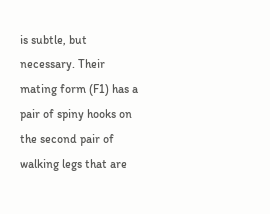is subtle, but necessary. Their mating form (F1) has a pair of spiny hooks on the second pair of walking legs that are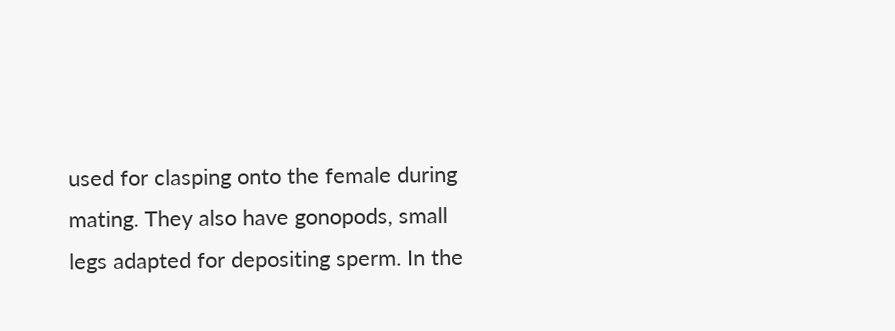used for clasping onto the female during mating. They also have gonopods, small legs adapted for depositing sperm. In the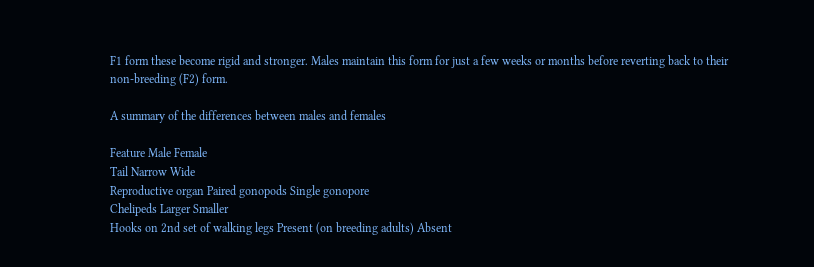F1 form these become rigid and stronger. Males maintain this form for just a few weeks or months before reverting back to their non-breeding (F2) form.

A summary of the differences between males and females

Feature Male Female
Tail Narrow Wide
Reproductive organ Paired gonopods Single gonopore
Chelipeds Larger Smaller
Hooks on 2nd set of walking legs Present (on breeding adults) Absent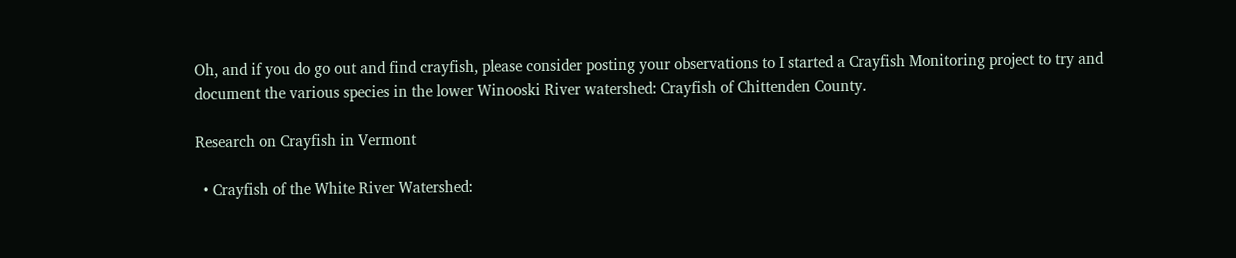Oh, and if you do go out and find crayfish, please consider posting your observations to I started a Crayfish Monitoring project to try and document the various species in the lower Winooski River watershed: Crayfish of Chittenden County.

Research on Crayfish in Vermont

  • Crayfish of the White River Watershed: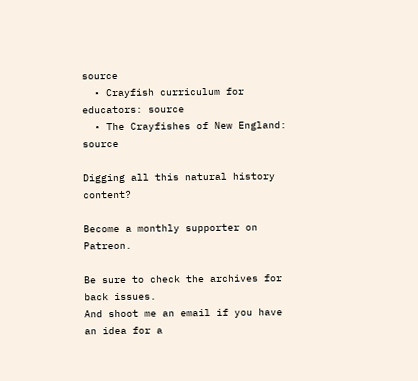source
  • Crayfish curriculum for educators: source
  • The Crayfishes of New England: source

Digging all this natural history content?

Become a monthly supporter on Patreon.

Be sure to check the archives for back issues.
And shoot me an email if you have an idea for a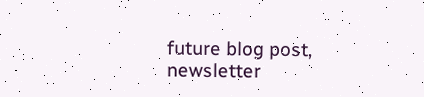future blog post, newsletter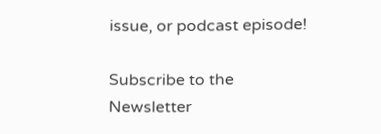issue, or podcast episode!

Subscribe to the Newsletter